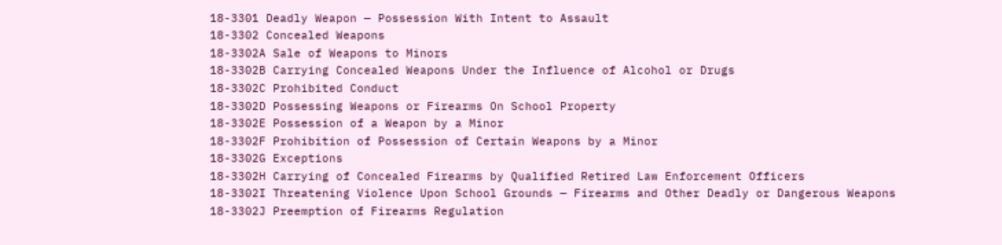18-3301 Deadly Weapon — Possession With Intent to Assault
18-3302 Concealed Weapons
18-3302A Sale of Weapons to Minors
18-3302B Carrying Concealed Weapons Under the Influence of Alcohol or Drugs
18-3302C Prohibited Conduct
18-3302D Possessing Weapons or Firearms On School Property
18-3302E Possession of a Weapon by a Minor
18-3302F Prohibition of Possession of Certain Weapons by a Minor
18-3302G Exceptions
18-3302H Carrying of Concealed Firearms by Qualified Retired Law Enforcement Officers
18-3302I Threatening Violence Upon School Grounds — Firearms and Other Deadly or Dangerous Weapons
18-3302J Preemption of Firearms Regulation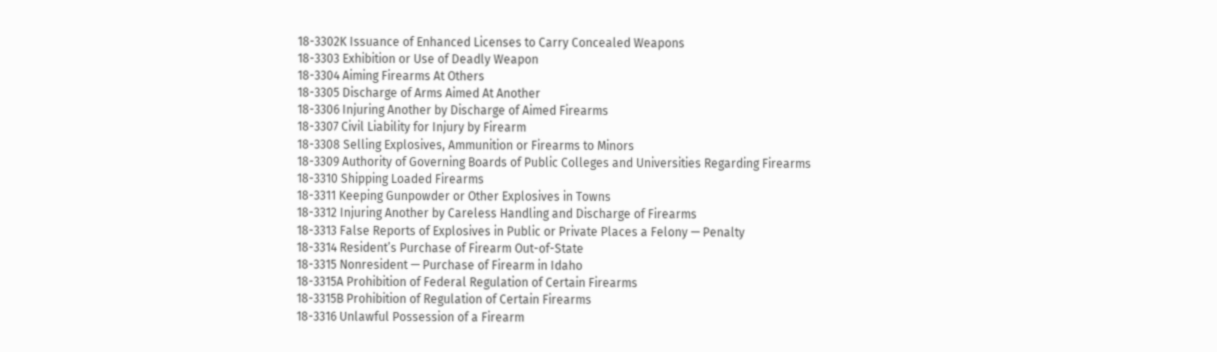18-3302K Issuance of Enhanced Licenses to Carry Concealed Weapons
18-3303 Exhibition or Use of Deadly Weapon
18-3304 Aiming Firearms At Others
18-3305 Discharge of Arms Aimed At Another
18-3306 Injuring Another by Discharge of Aimed Firearms
18-3307 Civil Liability for Injury by Firearm
18-3308 Selling Explosives, Ammunition or Firearms to Minors
18-3309 Authority of Governing Boards of Public Colleges and Universities Regarding Firearms
18-3310 Shipping Loaded Firearms
18-3311 Keeping Gunpowder or Other Explosives in Towns
18-3312 Injuring Another by Careless Handling and Discharge of Firearms
18-3313 False Reports of Explosives in Public or Private Places a Felony — Penalty
18-3314 Resident’s Purchase of Firearm Out-of-State
18-3315 Nonresident — Purchase of Firearm in Idaho
18-3315A Prohibition of Federal Regulation of Certain Firearms
18-3315B Prohibition of Regulation of Certain Firearms
18-3316 Unlawful Possession of a Firearm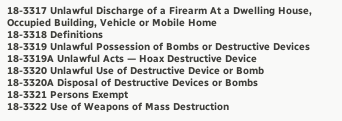18-3317 Unlawful Discharge of a Firearm At a Dwelling House, Occupied Building, Vehicle or Mobile Home
18-3318 Definitions
18-3319 Unlawful Possession of Bombs or Destructive Devices
18-3319A Unlawful Acts — Hoax Destructive Device
18-3320 Unlawful Use of Destructive Device or Bomb
18-3320A Disposal of Destructive Devices or Bombs
18-3321 Persons Exempt
18-3322 Use of Weapons of Mass Destruction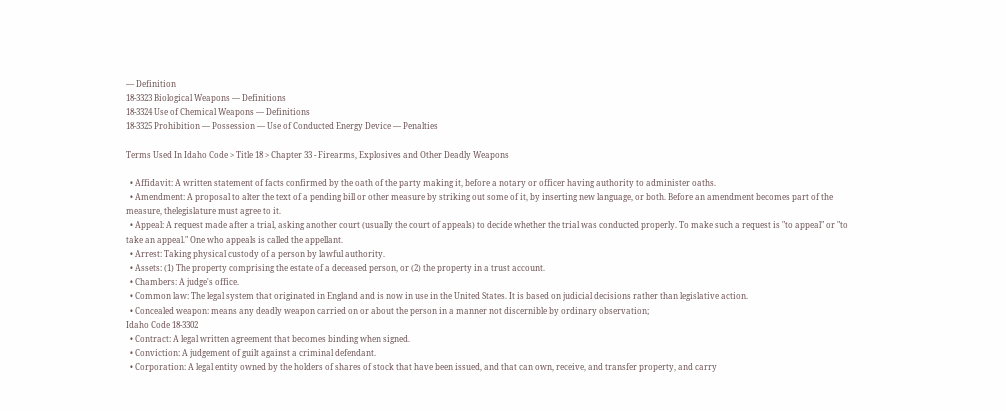— Definition
18-3323 Biological Weapons — Definitions
18-3324 Use of Chemical Weapons — Definitions
18-3325 Prohibition — Possession — Use of Conducted Energy Device — Penalties

Terms Used In Idaho Code > Title 18 > Chapter 33 - Firearms, Explosives and Other Deadly Weapons

  • Affidavit: A written statement of facts confirmed by the oath of the party making it, before a notary or officer having authority to administer oaths.
  • Amendment: A proposal to alter the text of a pending bill or other measure by striking out some of it, by inserting new language, or both. Before an amendment becomes part of the measure, thelegislature must agree to it.
  • Appeal: A request made after a trial, asking another court (usually the court of appeals) to decide whether the trial was conducted properly. To make such a request is "to appeal" or "to take an appeal." One who appeals is called the appellant.
  • Arrest: Taking physical custody of a person by lawful authority.
  • Assets: (1) The property comprising the estate of a deceased person, or (2) the property in a trust account.
  • Chambers: A judge's office.
  • Common law: The legal system that originated in England and is now in use in the United States. It is based on judicial decisions rather than legislative action.
  • Concealed weapon: means any deadly weapon carried on or about the person in a manner not discernible by ordinary observation;
Idaho Code 18-3302
  • Contract: A legal written agreement that becomes binding when signed.
  • Conviction: A judgement of guilt against a criminal defendant.
  • Corporation: A legal entity owned by the holders of shares of stock that have been issued, and that can own, receive, and transfer property, and carry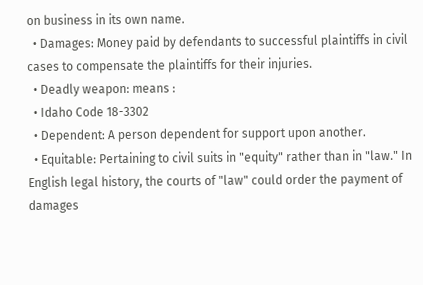on business in its own name.
  • Damages: Money paid by defendants to successful plaintiffs in civil cases to compensate the plaintiffs for their injuries.
  • Deadly weapon: means :
  • Idaho Code 18-3302
  • Dependent: A person dependent for support upon another.
  • Equitable: Pertaining to civil suits in "equity" rather than in "law." In English legal history, the courts of "law" could order the payment of damages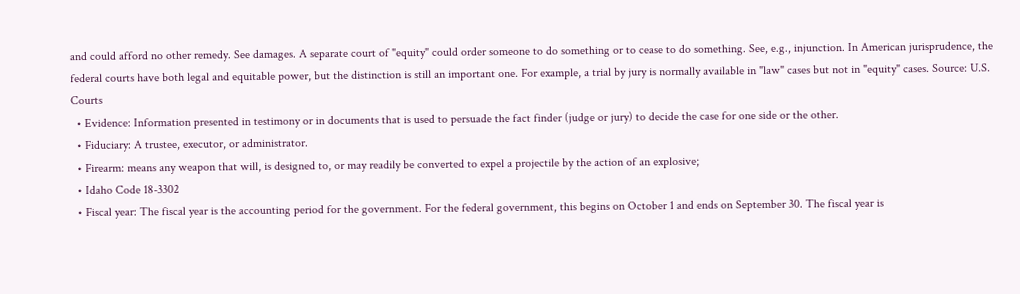and could afford no other remedy. See damages. A separate court of "equity" could order someone to do something or to cease to do something. See, e.g., injunction. In American jurisprudence, the federal courts have both legal and equitable power, but the distinction is still an important one. For example, a trial by jury is normally available in "law" cases but not in "equity" cases. Source: U.S. Courts
  • Evidence: Information presented in testimony or in documents that is used to persuade the fact finder (judge or jury) to decide the case for one side or the other.
  • Fiduciary: A trustee, executor, or administrator.
  • Firearm: means any weapon that will, is designed to, or may readily be converted to expel a projectile by the action of an explosive;
  • Idaho Code 18-3302
  • Fiscal year: The fiscal year is the accounting period for the government. For the federal government, this begins on October 1 and ends on September 30. The fiscal year is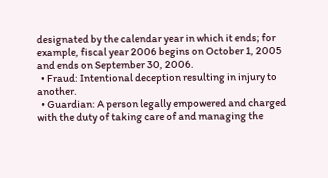designated by the calendar year in which it ends; for example, fiscal year 2006 begins on October 1, 2005 and ends on September 30, 2006.
  • Fraud: Intentional deception resulting in injury to another.
  • Guardian: A person legally empowered and charged with the duty of taking care of and managing the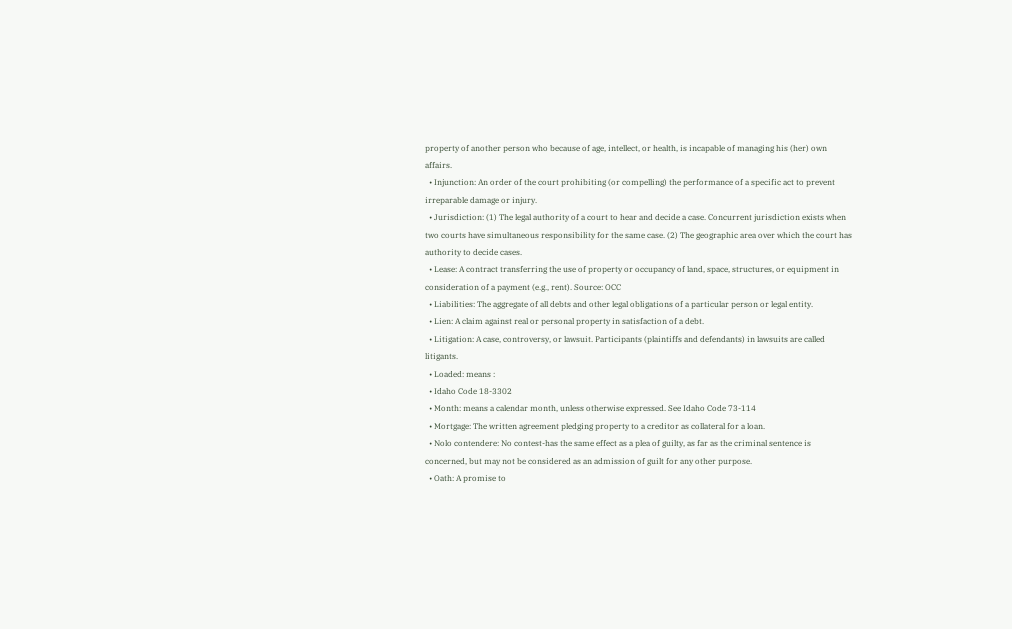property of another person who because of age, intellect, or health, is incapable of managing his (her) own affairs.
  • Injunction: An order of the court prohibiting (or compelling) the performance of a specific act to prevent irreparable damage or injury.
  • Jurisdiction: (1) The legal authority of a court to hear and decide a case. Concurrent jurisdiction exists when two courts have simultaneous responsibility for the same case. (2) The geographic area over which the court has authority to decide cases.
  • Lease: A contract transferring the use of property or occupancy of land, space, structures, or equipment in consideration of a payment (e.g., rent). Source: OCC
  • Liabilities: The aggregate of all debts and other legal obligations of a particular person or legal entity.
  • Lien: A claim against real or personal property in satisfaction of a debt.
  • Litigation: A case, controversy, or lawsuit. Participants (plaintiffs and defendants) in lawsuits are called litigants.
  • Loaded: means :
  • Idaho Code 18-3302
  • Month: means a calendar month, unless otherwise expressed. See Idaho Code 73-114
  • Mortgage: The written agreement pledging property to a creditor as collateral for a loan.
  • Nolo contendere: No contest-has the same effect as a plea of guilty, as far as the criminal sentence is concerned, but may not be considered as an admission of guilt for any other purpose.
  • Oath: A promise to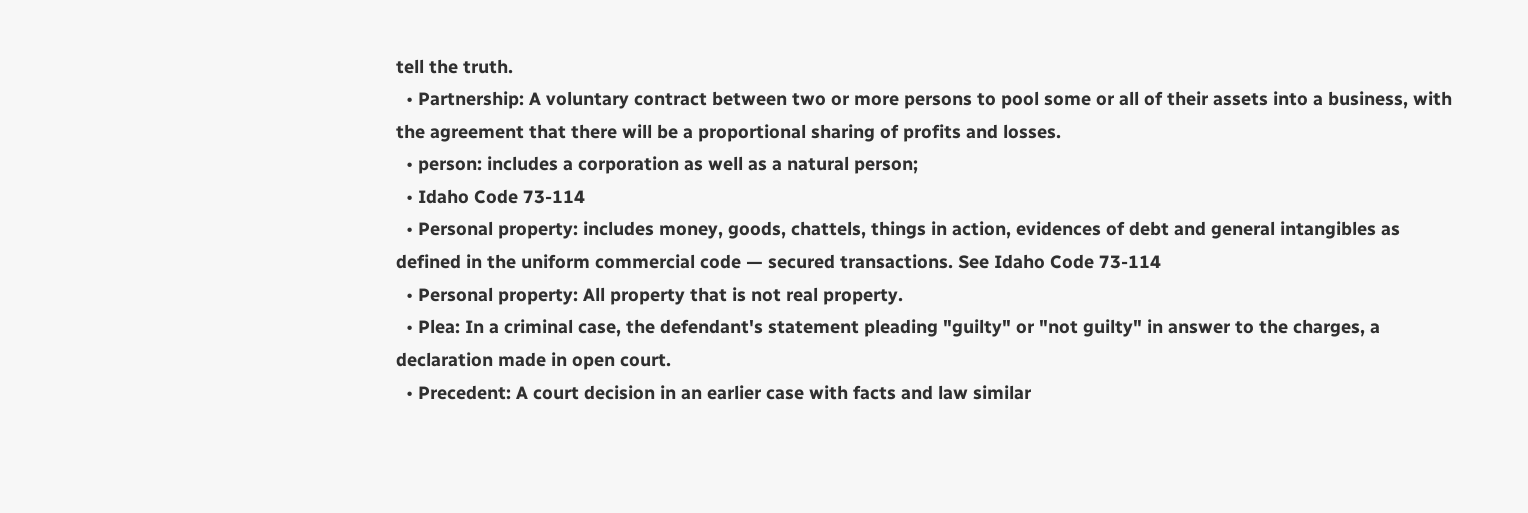tell the truth.
  • Partnership: A voluntary contract between two or more persons to pool some or all of their assets into a business, with the agreement that there will be a proportional sharing of profits and losses.
  • person: includes a corporation as well as a natural person;
  • Idaho Code 73-114
  • Personal property: includes money, goods, chattels, things in action, evidences of debt and general intangibles as defined in the uniform commercial code — secured transactions. See Idaho Code 73-114
  • Personal property: All property that is not real property.
  • Plea: In a criminal case, the defendant's statement pleading "guilty" or "not guilty" in answer to the charges, a declaration made in open court.
  • Precedent: A court decision in an earlier case with facts and law similar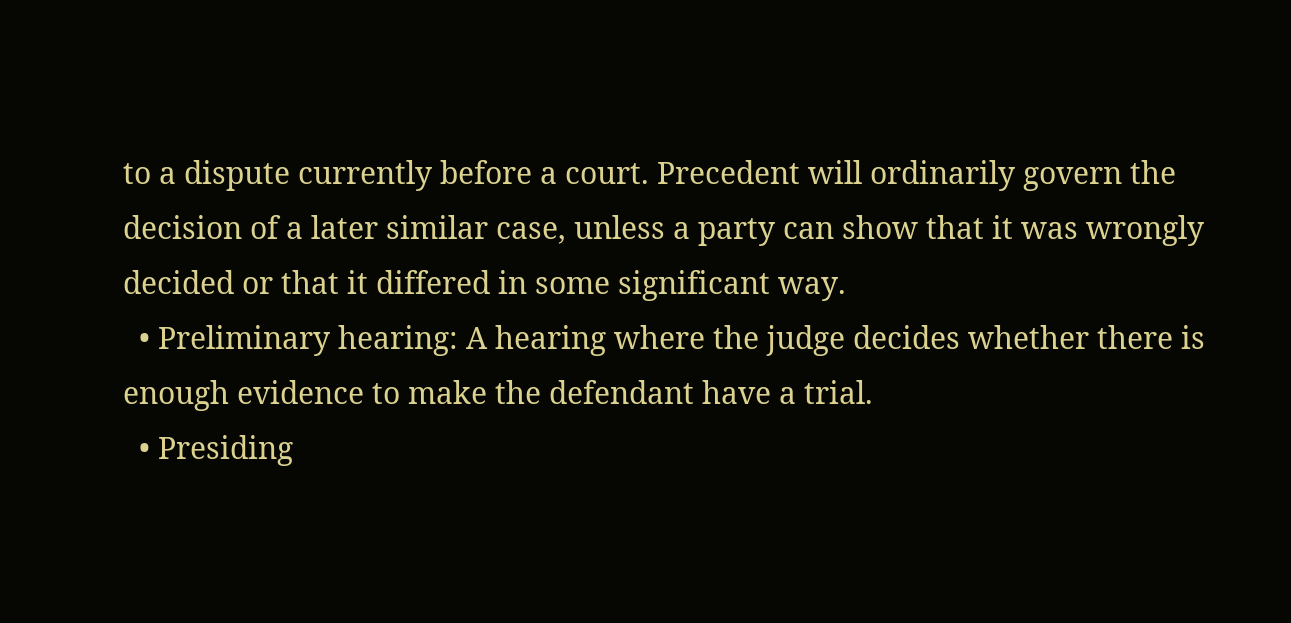to a dispute currently before a court. Precedent will ordinarily govern the decision of a later similar case, unless a party can show that it was wrongly decided or that it differed in some significant way.
  • Preliminary hearing: A hearing where the judge decides whether there is enough evidence to make the defendant have a trial.
  • Presiding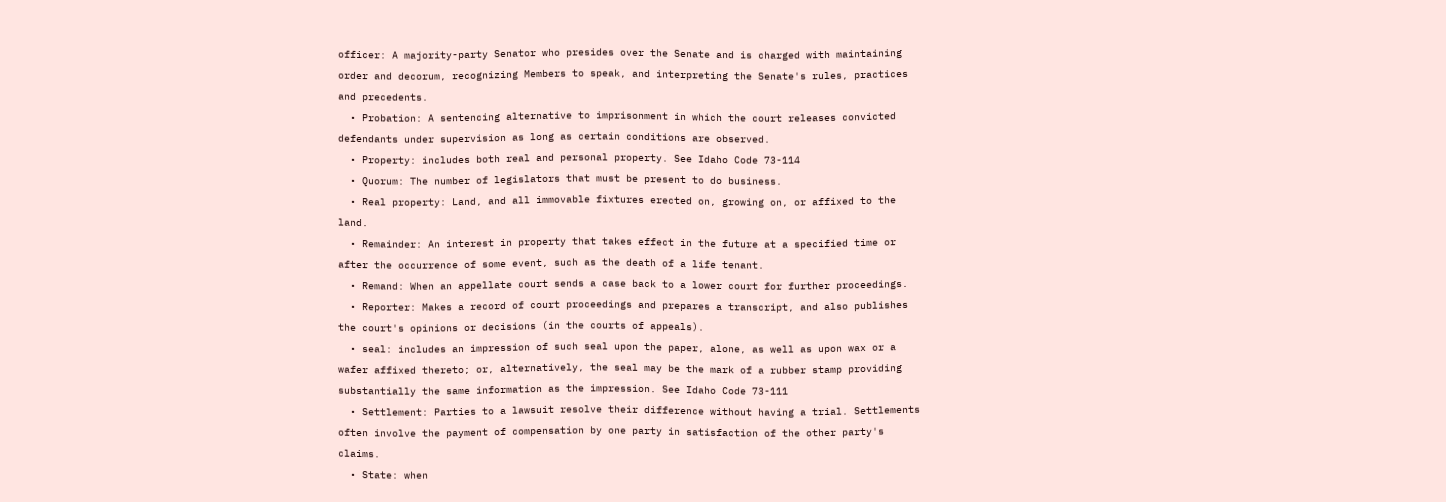officer: A majority-party Senator who presides over the Senate and is charged with maintaining order and decorum, recognizing Members to speak, and interpreting the Senate's rules, practices and precedents.
  • Probation: A sentencing alternative to imprisonment in which the court releases convicted defendants under supervision as long as certain conditions are observed.
  • Property: includes both real and personal property. See Idaho Code 73-114
  • Quorum: The number of legislators that must be present to do business.
  • Real property: Land, and all immovable fixtures erected on, growing on, or affixed to the land.
  • Remainder: An interest in property that takes effect in the future at a specified time or after the occurrence of some event, such as the death of a life tenant.
  • Remand: When an appellate court sends a case back to a lower court for further proceedings.
  • Reporter: Makes a record of court proceedings and prepares a transcript, and also publishes the court's opinions or decisions (in the courts of appeals).
  • seal: includes an impression of such seal upon the paper, alone, as well as upon wax or a wafer affixed thereto; or, alternatively, the seal may be the mark of a rubber stamp providing substantially the same information as the impression. See Idaho Code 73-111
  • Settlement: Parties to a lawsuit resolve their difference without having a trial. Settlements often involve the payment of compensation by one party in satisfaction of the other party's claims.
  • State: when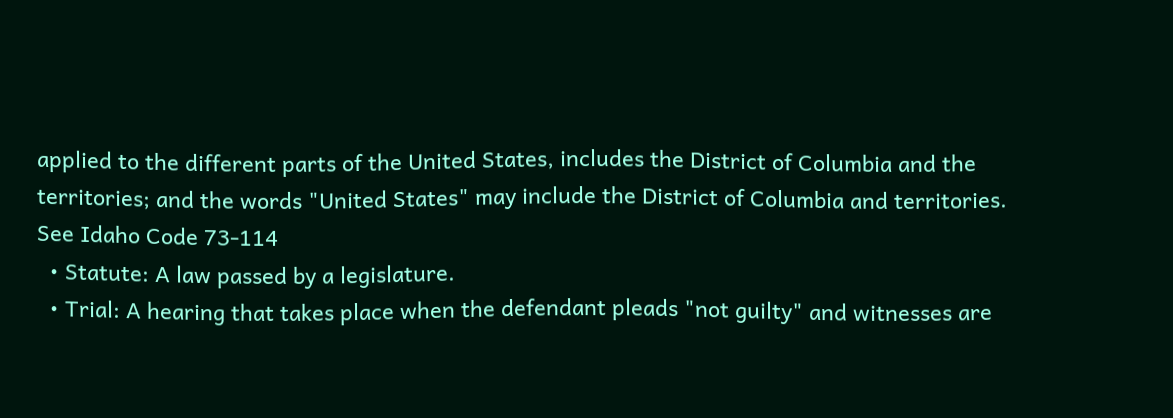applied to the different parts of the United States, includes the District of Columbia and the territories; and the words "United States" may include the District of Columbia and territories. See Idaho Code 73-114
  • Statute: A law passed by a legislature.
  • Trial: A hearing that takes place when the defendant pleads "not guilty" and witnesses are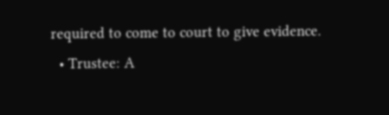required to come to court to give evidence.
  • Trustee: A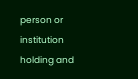person or institution holding and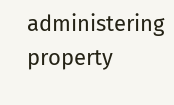administering property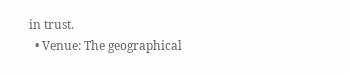in trust.
  • Venue: The geographical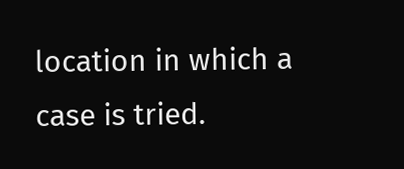location in which a case is tried.